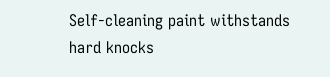Self-cleaning paint withstands hard knocks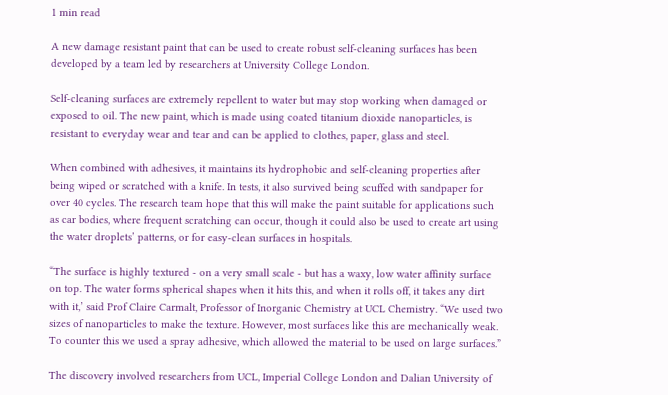1 min read

A new damage resistant paint that can be used to create robust self-cleaning surfaces has been developed by a team led by researchers at University College London.

Self-cleaning surfaces are extremely repellent to water but may stop working when damaged or exposed to oil. The new paint, which is made using coated titanium dioxide nanoparticles, is resistant to everyday wear and tear and can be applied to clothes, paper, glass and steel.

When combined with adhesives, it maintains its hydrophobic and self-cleaning properties after being wiped or scratched with a knife. In tests, it also survived being scuffed with sandpaper for over 40 cycles. The research team hope that this will make the paint suitable for applications such as car bodies, where frequent scratching can occur, though it could also be used to create art using the water droplets’ patterns, or for easy-clean surfaces in hospitals.

“The surface is highly textured - on a very small scale - but has a waxy, low water affinity surface on top. The water forms spherical shapes when it hits this, and when it rolls off, it takes any dirt with it,’ said Prof Claire Carmalt, Professor of Inorganic Chemistry at UCL Chemistry. “We used two sizes of nanoparticles to make the texture. However, most surfaces like this are mechanically weak. To counter this we used a spray adhesive, which allowed the material to be used on large surfaces.”

The discovery involved researchers from UCL, Imperial College London and Dalian University of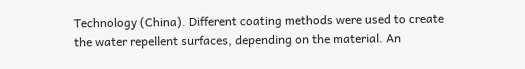Technology (China). Different coating methods were used to create the water repellent surfaces, depending on the material. An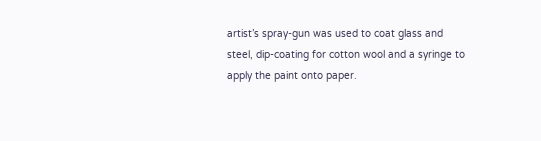artist’s spray-gun was used to coat glass and steel, dip-coating for cotton wool and a syringe to apply the paint onto paper.